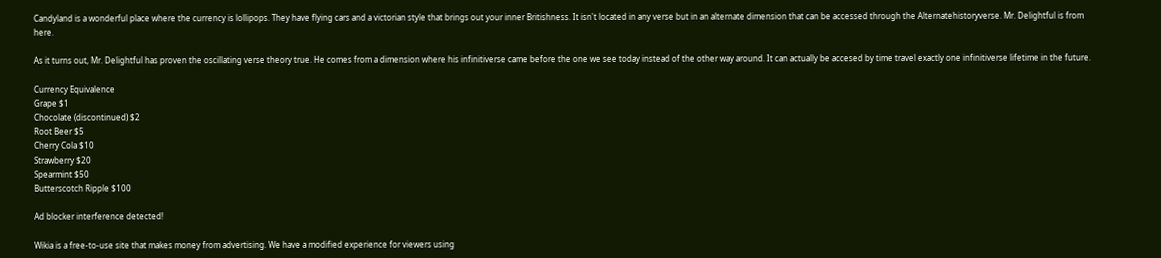Candyland is a wonderful place where the currency is lollipops. They have flying cars and a victorian style that brings out your inner Britishness. It isn't located in any verse but in an alternate dimension that can be accessed through the Alternatehistoryverse. Mr. Delightful is from here.

As it turns out, Mr. Delightful has proven the oscillating verse theory true. He comes from a dimension where his infinitiverse came before the one we see today instead of the other way around. It can actually be accesed by time travel exactly one infinitiverse lifetime in the future.

Currency Equivalence
Grape $1
Chocolate (discontinued) $2
Root Beer $5
Cherry Cola $10
Strawberry $20
Spearmint $50
Butterscotch Ripple $100

Ad blocker interference detected!

Wikia is a free-to-use site that makes money from advertising. We have a modified experience for viewers using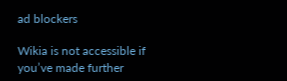ad blockers

Wikia is not accessible if you’ve made further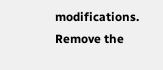modifications. Remove the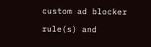custom ad blocker rule(s) and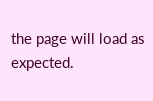the page will load as expected.